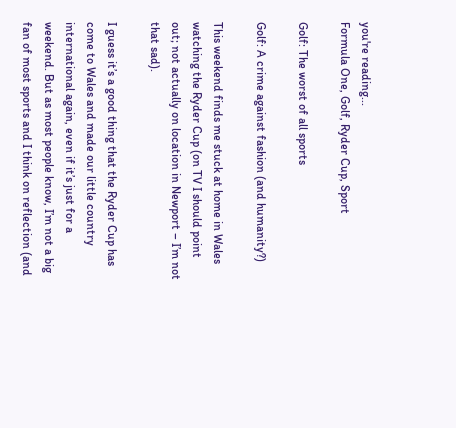you're reading...
Formula One, Golf, Ryder Cup, Sport

Golf: The worst of all sports

Golf: A crime against fashion (and humanity?)

This weekend finds me stuck at home in Wales watching the Ryder Cup (on TV I should point out; not actually on location in Newport – I’m not that sad).

I guess it’s a good thing that the Ryder Cup has come to Wales and made our little country international again, even if it’s just for a weekend. But as most people know, I’m not a big fan of most sports and I think on reflection (and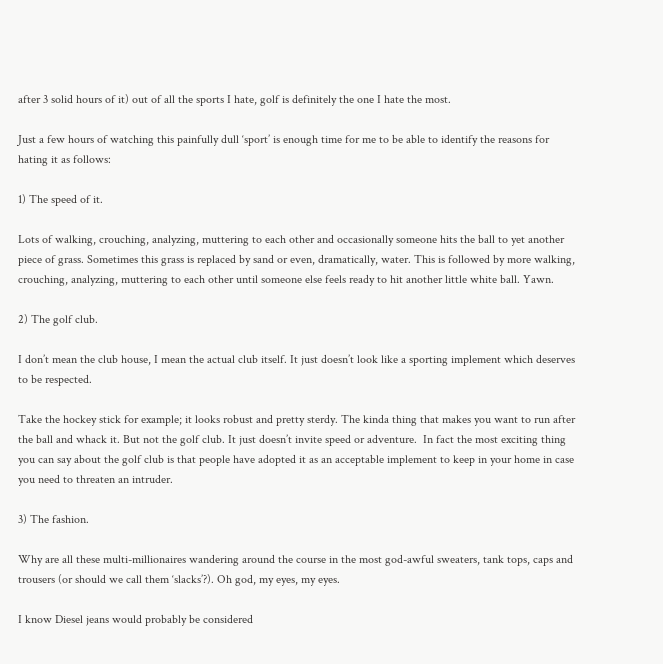after 3 solid hours of it) out of all the sports I hate, golf is definitely the one I hate the most.

Just a few hours of watching this painfully dull ‘sport’ is enough time for me to be able to identify the reasons for hating it as follows:

1) The speed of it.

Lots of walking, crouching, analyzing, muttering to each other and occasionally someone hits the ball to yet another piece of grass. Sometimes this grass is replaced by sand or even, dramatically, water. This is followed by more walking, crouching, analyzing, muttering to each other until someone else feels ready to hit another little white ball. Yawn.

2) The golf club.

I don’t mean the club house, I mean the actual club itself. It just doesn’t look like a sporting implement which deserves to be respected.

Take the hockey stick for example; it looks robust and pretty sterdy. The kinda thing that makes you want to run after the ball and whack it. But not the golf club. It just doesn’t invite speed or adventure.  In fact the most exciting thing you can say about the golf club is that people have adopted it as an acceptable implement to keep in your home in case you need to threaten an intruder.

3) The fashion.

Why are all these multi-millionaires wandering around the course in the most god-awful sweaters, tank tops, caps and trousers (or should we call them ‘slacks’?). Oh god, my eyes, my eyes.

I know Diesel jeans would probably be considered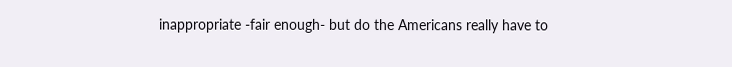inappropriate -fair enough- but do the Americans really have to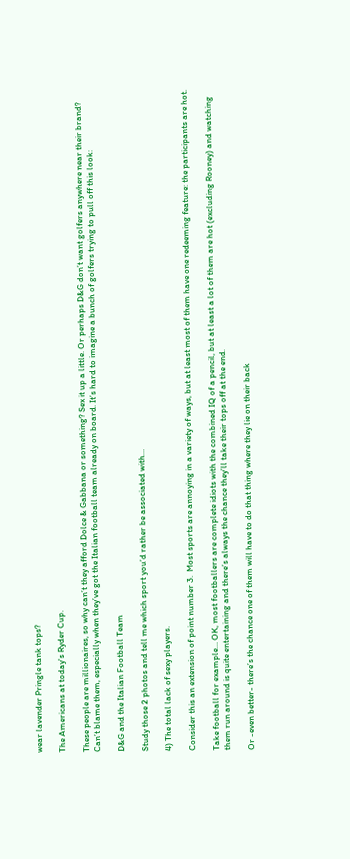wear lavender Pringle tank tops?

The Americans at today's Ryder Cup.

These people are millionaires, so why can’t they afford Dolce & Gabbana or something? Sex it up a little. Or perhaps D&G don’t want golfers anywhere near their brand? Can’t blame them, especially when they’ve got the Italian football team already on board. It’s hard to imagine a bunch of golfers trying to pull off this look:

D&G and the Italian Football Team

Study those 2 photos and tell me which sport you’d rather be associated with…

4) The total lack of sexy players.

Consider this an extension of point number 3.  Most sports are annoying in a variety of ways, but at least most of them have one redeeming feature: the participants are hot.

Take football for example… OK, most footballers are complete idiots with the combined IQ of a pencil, but at least a lot of them are hot (excluding Rooney) and watching them run around is quite entertaining and there’s always the chance they’ll take their tops off at the end.

Or -even better- there’s the chance one of them will have to do that thing where they lie on their back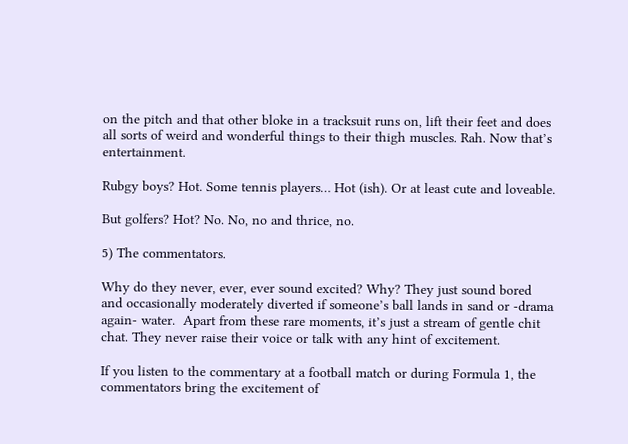on the pitch and that other bloke in a tracksuit runs on, lift their feet and does all sorts of weird and wonderful things to their thigh muscles. Rah. Now that’s entertainment.

Rubgy boys? Hot. Some tennis players… Hot (ish). Or at least cute and loveable.

But golfers? Hot? No. No, no and thrice, no.

5) The commentators.

Why do they never, ever, ever sound excited? Why? They just sound bored and occasionally moderately diverted if someone’s ball lands in sand or -drama again- water.  Apart from these rare moments, it’s just a stream of gentle chit chat. They never raise their voice or talk with any hint of excitement.

If you listen to the commentary at a football match or during Formula 1, the commentators bring the excitement of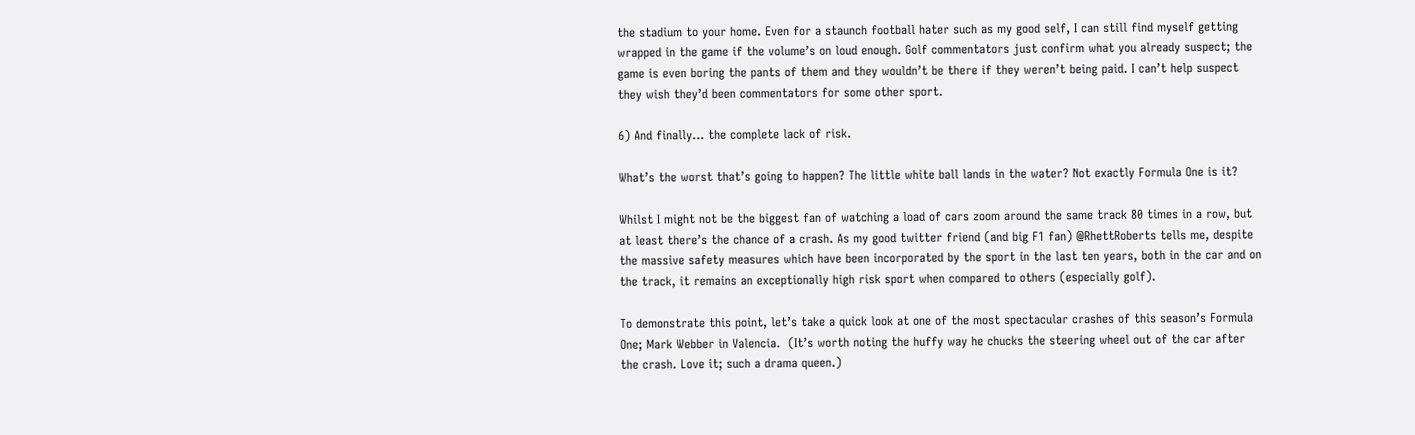the stadium to your home. Even for a staunch football hater such as my good self, I can still find myself getting wrapped in the game if the volume’s on loud enough. Golf commentators just confirm what you already suspect; the game is even boring the pants of them and they wouldn’t be there if they weren’t being paid. I can’t help suspect they wish they’d been commentators for some other sport.

6) And finally… the complete lack of risk.

What’s the worst that’s going to happen? The little white ball lands in the water? Not exactly Formula One is it?

Whilst I might not be the biggest fan of watching a load of cars zoom around the same track 80 times in a row, but at least there’s the chance of a crash. As my good twitter friend (and big F1 fan) @RhettRoberts tells me, despite the massive safety measures which have been incorporated by the sport in the last ten years, both in the car and on the track, it remains an exceptionally high risk sport when compared to others (especially golf).

To demonstrate this point, let’s take a quick look at one of the most spectacular crashes of this season’s Formula One; Mark Webber in Valencia.  (It’s worth noting the huffy way he chucks the steering wheel out of the car after the crash. Love it; such a drama queen.)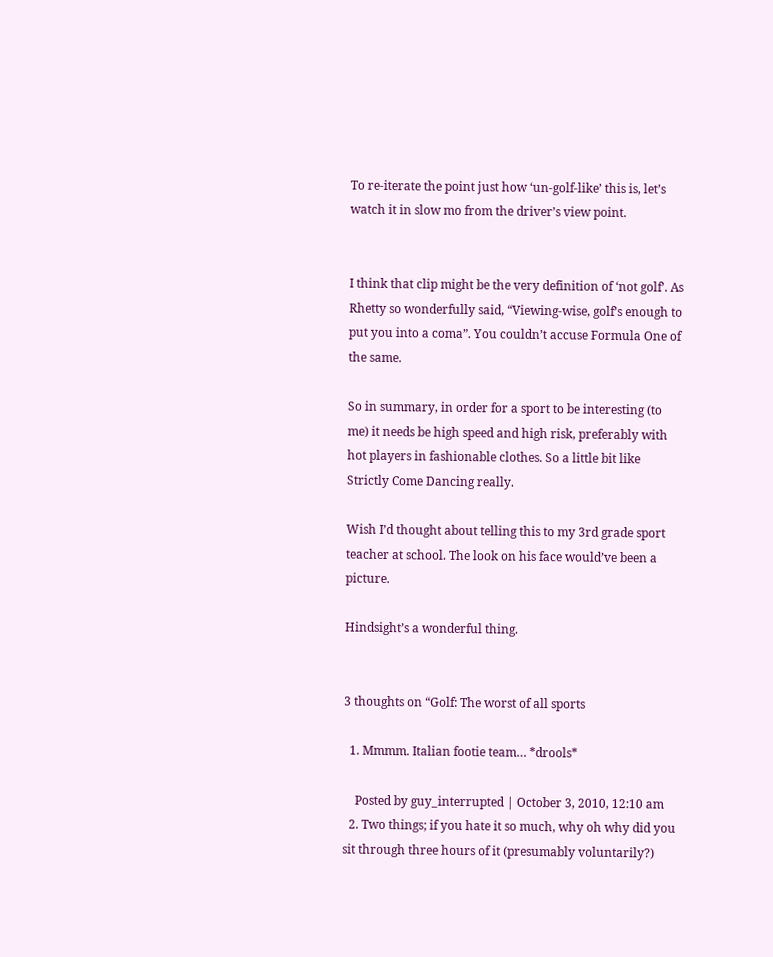To re-iterate the point just how ‘un-golf-like’ this is, let’s watch it in slow mo from the driver’s view point.


I think that clip might be the very definition of ‘not golf’. As Rhetty so wonderfully said, “Viewing-wise, golf’s enough to put you into a coma”. You couldn’t accuse Formula One of the same.

So in summary, in order for a sport to be interesting (to me) it needs be high speed and high risk, preferably with hot players in fashionable clothes. So a little bit like Strictly Come Dancing really.

Wish I’d thought about telling this to my 3rd grade sport teacher at school. The look on his face would’ve been a picture.

Hindsight’s a wonderful thing.


3 thoughts on “Golf: The worst of all sports

  1. Mmmm. Italian footie team… *drools*

    Posted by guy_interrupted | October 3, 2010, 12:10 am
  2. Two things; if you hate it so much, why oh why did you sit through three hours of it (presumably voluntarily?)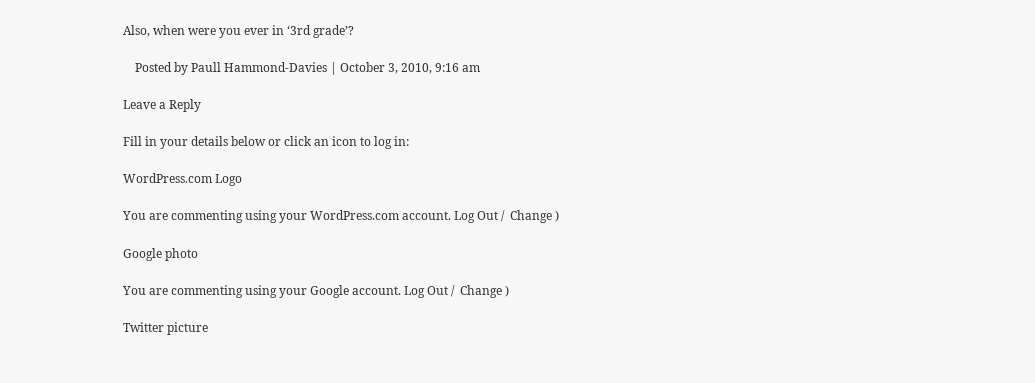Also, when were you ever in ‘3rd grade’?

    Posted by Paull Hammond-Davies | October 3, 2010, 9:16 am

Leave a Reply

Fill in your details below or click an icon to log in:

WordPress.com Logo

You are commenting using your WordPress.com account. Log Out /  Change )

Google photo

You are commenting using your Google account. Log Out /  Change )

Twitter picture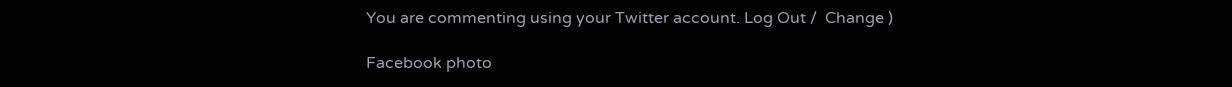You are commenting using your Twitter account. Log Out /  Change )

Facebook photo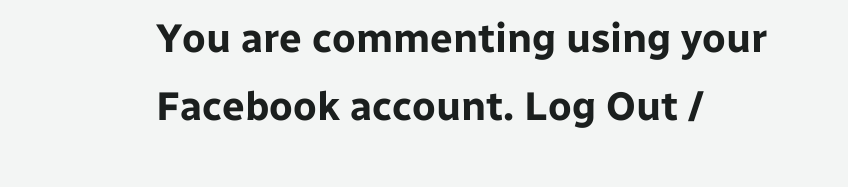You are commenting using your Facebook account. Log Out /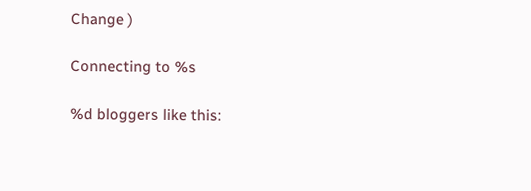Change )

Connecting to %s

%d bloggers like this: